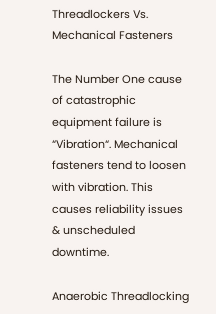Threadlockers Vs. Mechanical Fasteners

The Number One cause of catastrophic equipment failure is “Vibration“. Mechanical fasteners tend to loosen with vibration. This causes reliability issues & unscheduled downtime.

Anaerobic Threadlocking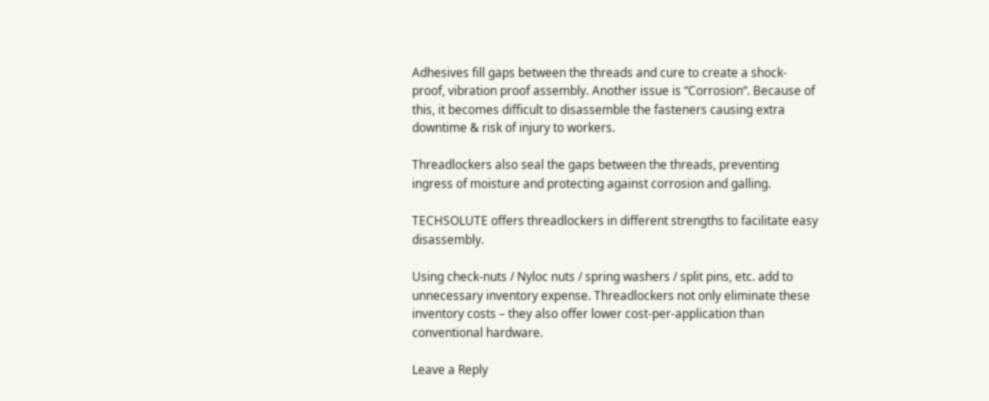Adhesives fill gaps between the threads and cure to create a shock-proof, vibration proof assembly. Another issue is “Corrosion“. Because of this, it becomes difficult to disassemble the fasteners causing extra downtime & risk of injury to workers.

Threadlockers also seal the gaps between the threads, preventing ingress of moisture and protecting against corrosion and galling.

TECHSOLUTE offers threadlockers in different strengths to facilitate easy disassembly.

Using check-nuts / Nyloc nuts / spring washers / split pins, etc. add to unnecessary inventory expense. Threadlockers not only eliminate these inventory costs – they also offer lower cost-per-application than conventional hardware.

Leave a Reply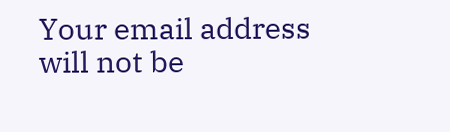Your email address will not be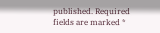published. Required fields are marked *